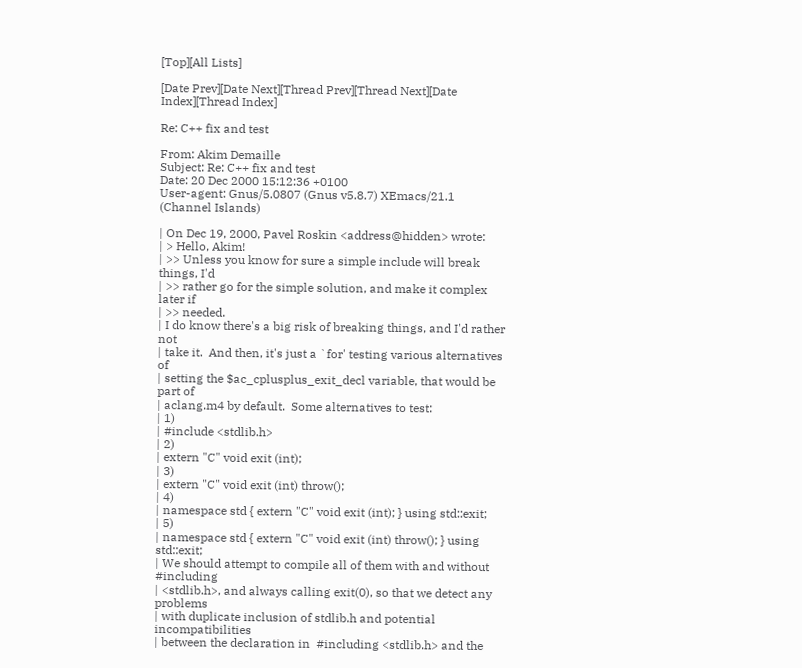[Top][All Lists]

[Date Prev][Date Next][Thread Prev][Thread Next][Date Index][Thread Index]

Re: C++ fix and test

From: Akim Demaille
Subject: Re: C++ fix and test
Date: 20 Dec 2000 15:12:36 +0100
User-agent: Gnus/5.0807 (Gnus v5.8.7) XEmacs/21.1 (Channel Islands)

| On Dec 19, 2000, Pavel Roskin <address@hidden> wrote:
| > Hello, Akim!
| >> Unless you know for sure a simple include will break things, I'd
| >> rather go for the simple solution, and make it complex later if
| >> needed.
| I do know there's a big risk of breaking things, and I'd rather not
| take it.  And then, it's just a `for' testing various alternatives of
| setting the $ac_cplusplus_exit_decl variable, that would be part of
| aclang.m4 by default.  Some alternatives to test:
| 1)
| #include <stdlib.h>
| 2)
| extern "C" void exit (int);
| 3)
| extern "C" void exit (int) throw();
| 4)
| namespace std { extern "C" void exit (int); } using std::exit;
| 5)
| namespace std { extern "C" void exit (int) throw(); } using std::exit;
| We should attempt to compile all of them with and without #including
| <stdlib.h>, and always calling exit(0), so that we detect any problems
| with duplicate inclusion of stdlib.h and potential incompatibilities
| between the declaration in  #including <stdlib.h> and the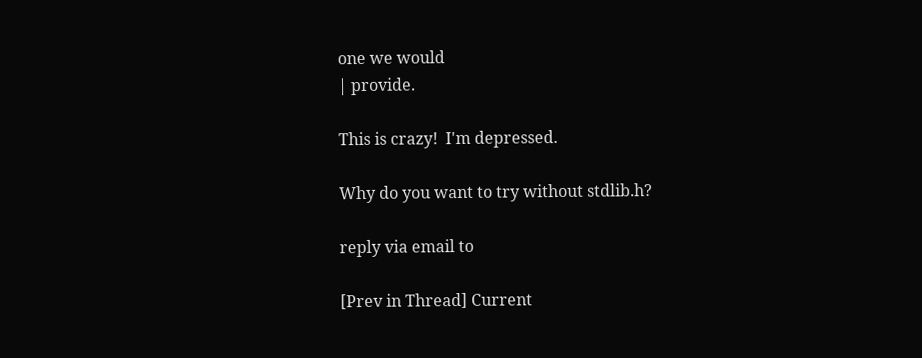one we would
| provide.

This is crazy!  I'm depressed.

Why do you want to try without stdlib.h?

reply via email to

[Prev in Thread] Current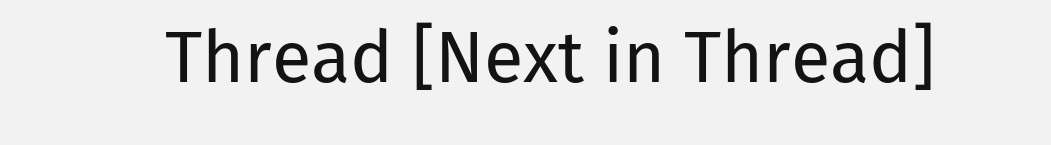Thread [Next in Thread]